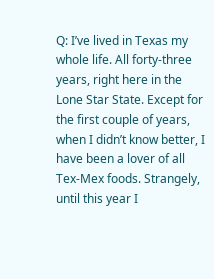Q: I’ve lived in Texas my whole life. All forty-three years, right here in the Lone Star State. Except for the first couple of years, when I didn’t know better, I have been a lover of all Tex-Mex foods. Strangely, until this year I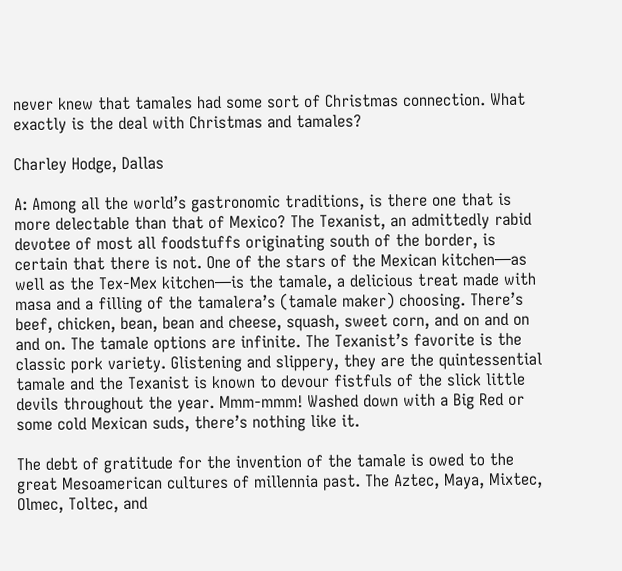never knew that tamales had some sort of Christmas connection. What exactly is the deal with Christmas and tamales?

Charley Hodge, Dallas

A: Among all the world’s gastronomic traditions, is there one that is more delectable than that of Mexico? The Texanist, an admittedly rabid devotee of most all foodstuffs originating south of the border, is certain that there is not. One of the stars of the Mexican kitchen—as well as the Tex-Mex kitchen—is the tamale, a delicious treat made with masa and a filling of the tamalera’s (tamale maker) choosing. There’s beef, chicken, bean, bean and cheese, squash, sweet corn, and on and on and on. The tamale options are infinite. The Texanist’s favorite is the classic pork variety. Glistening and slippery, they are the quintessential tamale and the Texanist is known to devour fistfuls of the slick little devils throughout the year. Mmm-mmm! Washed down with a Big Red or some cold Mexican suds, there’s nothing like it.

The debt of gratitude for the invention of the tamale is owed to the great Mesoamerican cultures of millennia past. The Aztec, Maya, Mixtec, Olmec, Toltec, and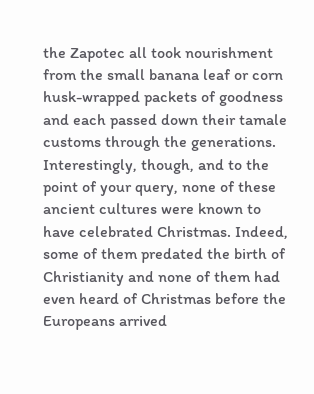the Zapotec all took nourishment from the small banana leaf or corn husk-wrapped packets of goodness and each passed down their tamale customs through the generations. Interestingly, though, and to the point of your query, none of these ancient cultures were known to have celebrated Christmas. Indeed, some of them predated the birth of Christianity and none of them had even heard of Christmas before the Europeans arrived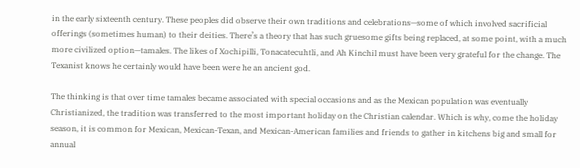in the early sixteenth century. These peoples did observe their own traditions and celebrations—some of which involved sacrificial offerings (sometimes human) to their deities. There’s a theory that has such gruesome gifts being replaced, at some point, with a much more civilized option—tamales. The likes of Xochipilli, Tonacatecuhtli, and Ah Kinchil must have been very grateful for the change. The Texanist knows he certainly would have been were he an ancient god.

The thinking is that over time tamales became associated with special occasions and as the Mexican population was eventually Christianized, the tradition was transferred to the most important holiday on the Christian calendar. Which is why, come the holiday season, it is common for Mexican, Mexican-Texan, and Mexican-American families and friends to gather in kitchens big and small for annual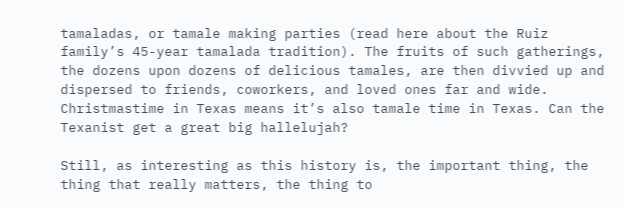tamaladas, or tamale making parties (read here about the Ruiz family’s 45-year tamalada tradition). The fruits of such gatherings, the dozens upon dozens of delicious tamales, are then divvied up and dispersed to friends, coworkers, and loved ones far and wide. Christmastime in Texas means it’s also tamale time in Texas. Can the Texanist get a great big hallelujah?

Still, as interesting as this history is, the important thing, the thing that really matters, the thing to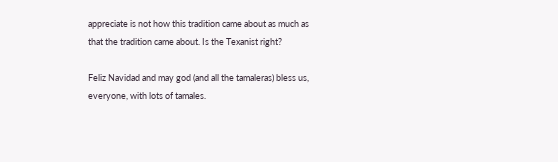appreciate is not how this tradition came about as much as that the tradition came about. Is the Texanist right?

Feliz Navidad and may god (and all the tamaleras) bless us, everyone, with lots of tamales.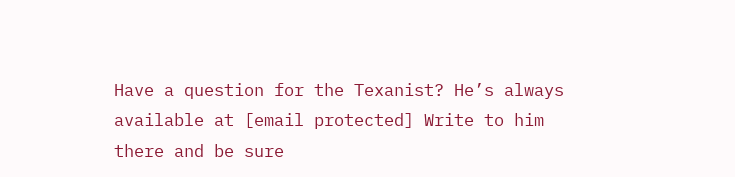Have a question for the Texanist? He’s always available at [email protected] Write to him there and be sure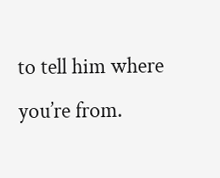to tell him where you’re from.